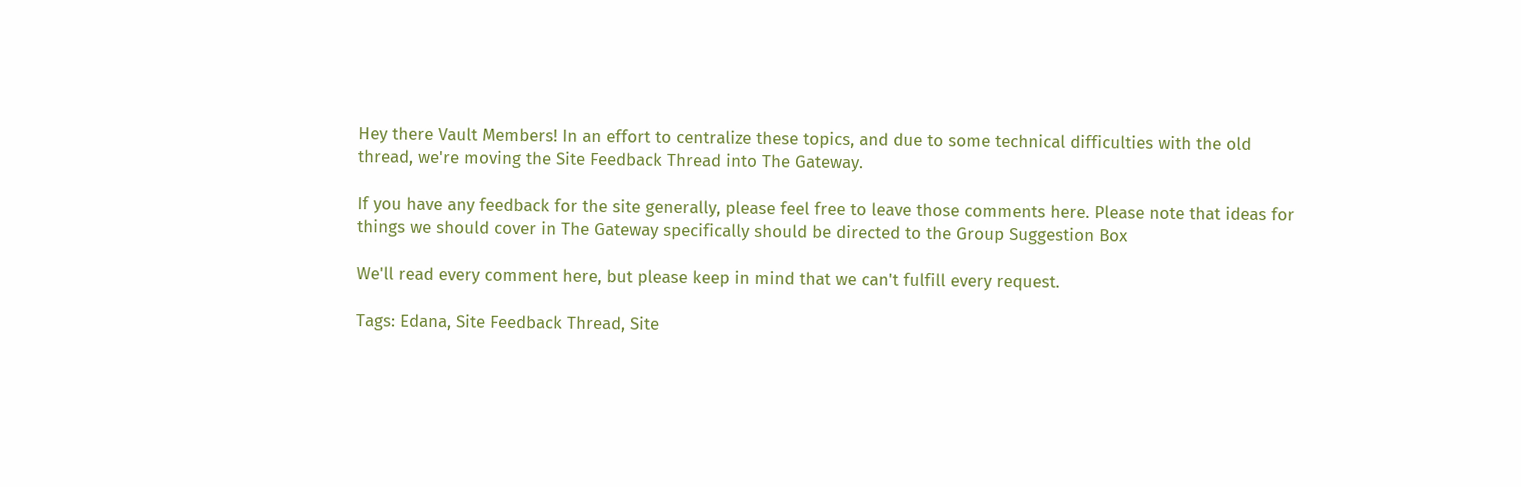Hey there Vault Members! In an effort to centralize these topics, and due to some technical difficulties with the old thread, we're moving the Site Feedback Thread into The Gateway.

If you have any feedback for the site generally, please feel free to leave those comments here. Please note that ideas for things we should cover in The Gateway specifically should be directed to the Group Suggestion Box

We'll read every comment here, but please keep in mind that we can't fulfill every request.

Tags: Edana, Site Feedback Thread, Site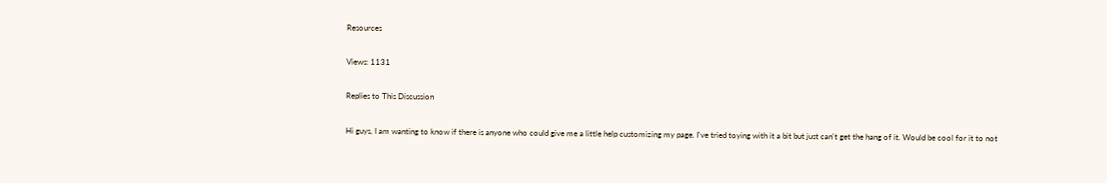Resources

Views: 1131

Replies to This Discussion

Hi guys, I am wanting to know if there is anyone who could give me a little help customizing my page. I've tried toying with it a bit but just can't get the hang of it. Would be cool for it to not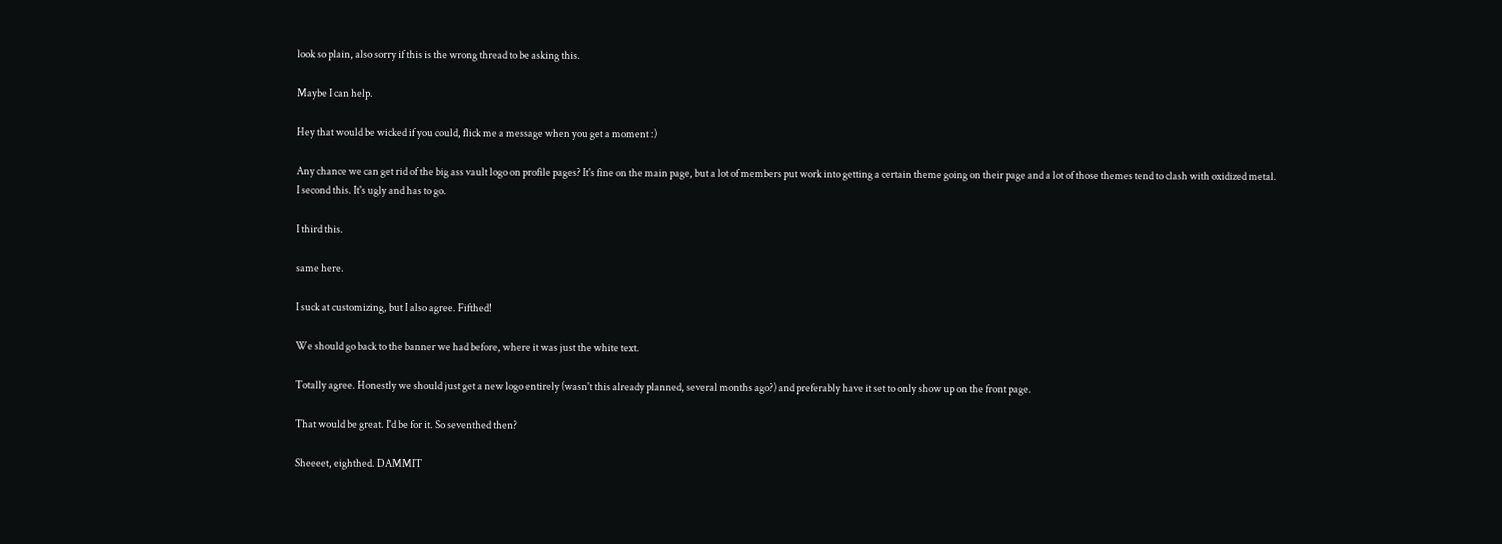look so plain, also sorry if this is the wrong thread to be asking this.

Maybe I can help.

Hey that would be wicked if you could, flick me a message when you get a moment :)

Any chance we can get rid of the big ass vault logo on profile pages? It's fine on the main page, but a lot of members put work into getting a certain theme going on their page and a lot of those themes tend to clash with oxidized metal.
I second this. It's ugly and has to go.

I third this.

same here.

I suck at customizing, but I also agree. Fifthed!

We should go back to the banner we had before, where it was just the white text.

Totally agree. Honestly we should just get a new logo entirely (wasn't this already planned, several months ago?) and preferably have it set to only show up on the front page.

That would be great. I'd be for it. So seventhed then?

Sheeeet, eighthed. DAMMIT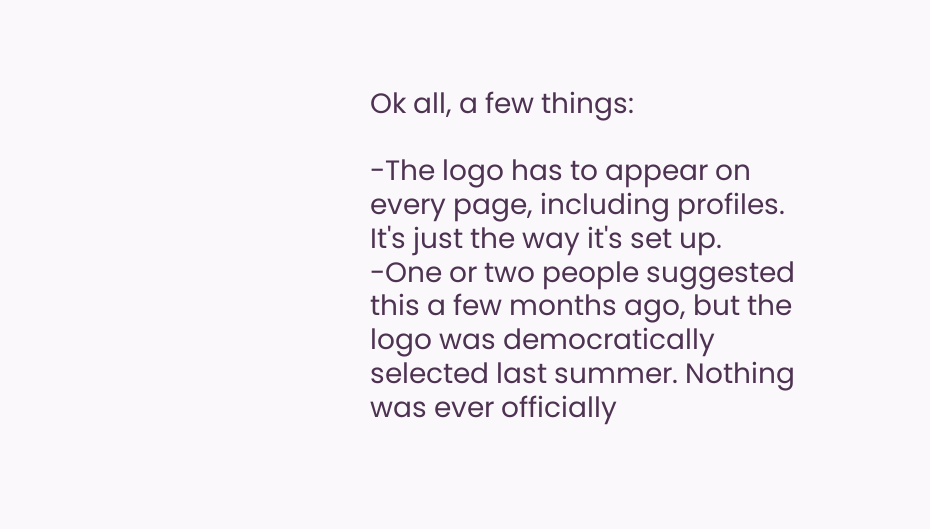Ok all, a few things:

-The logo has to appear on every page, including profiles. It's just the way it's set up.
-One or two people suggested this a few months ago, but the logo was democratically selected last summer. Nothing was ever officially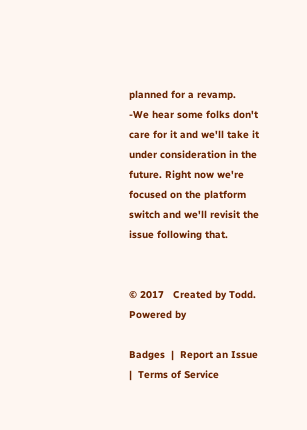planned for a revamp.
-We hear some folks don't care for it and we'll take it under consideration in the future. Right now we're focused on the platform switch and we'll revisit the issue following that.


© 2017   Created by Todd.   Powered by

Badges  |  Report an Issue  |  Terms of Service